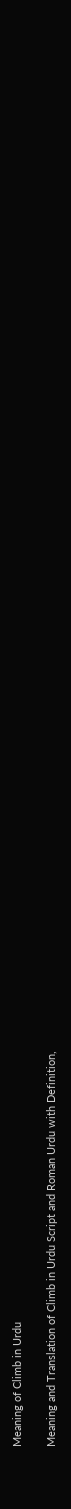Meaning of Climb in Urdu

Meaning and Translation of Climb in Urdu Script and Roman Urdu with Definition,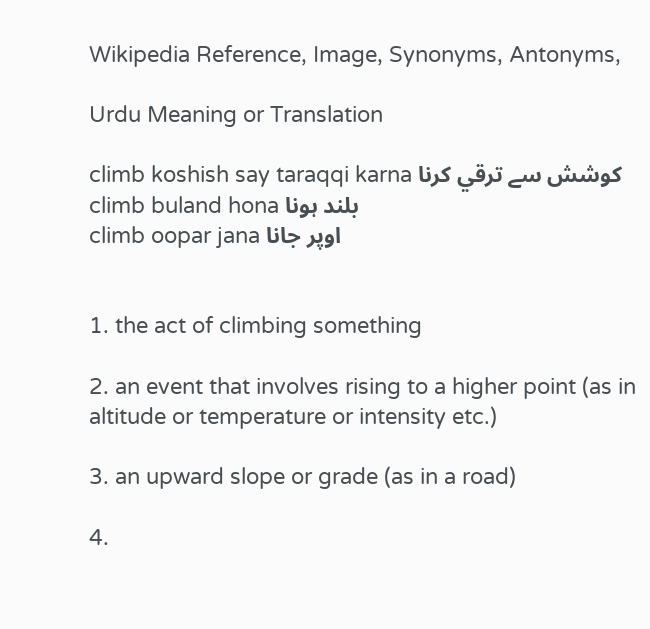Wikipedia Reference, Image, Synonyms, Antonyms,

Urdu Meaning or Translation

climb koshish say taraqqi karna کوشش سے ترقي کرنا
climb buland hona بلند ہونا
climb oopar jana اوپر جانا


1. the act of climbing something

2. an event that involves rising to a higher point (as in altitude or temperature or intensity etc.)

3. an upward slope or grade (as in a road)

4.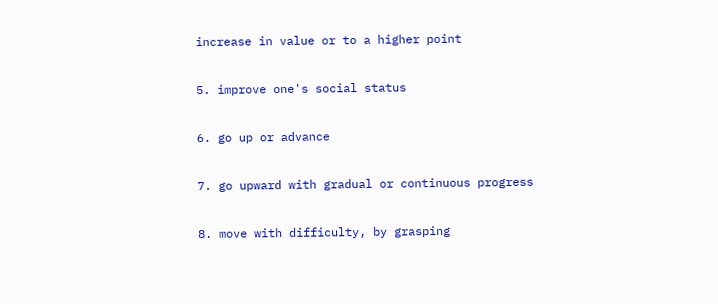increase in value or to a higher point

5. improve one's social status

6. go up or advance

7. go upward with gradual or continuous progress

8. move with difficulty, by grasping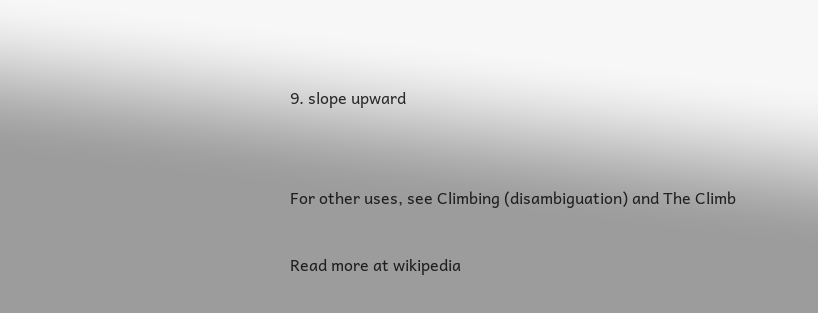9. slope upward


For other uses, see Climbing (disambiguation) and The Climb

Read more at wikipedia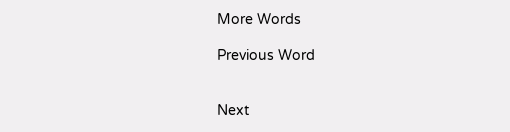More Words

Previous Word


Next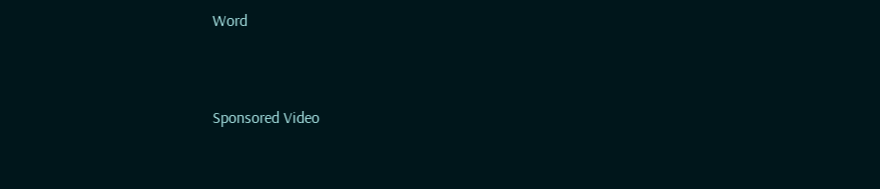Word


Sponsored Video